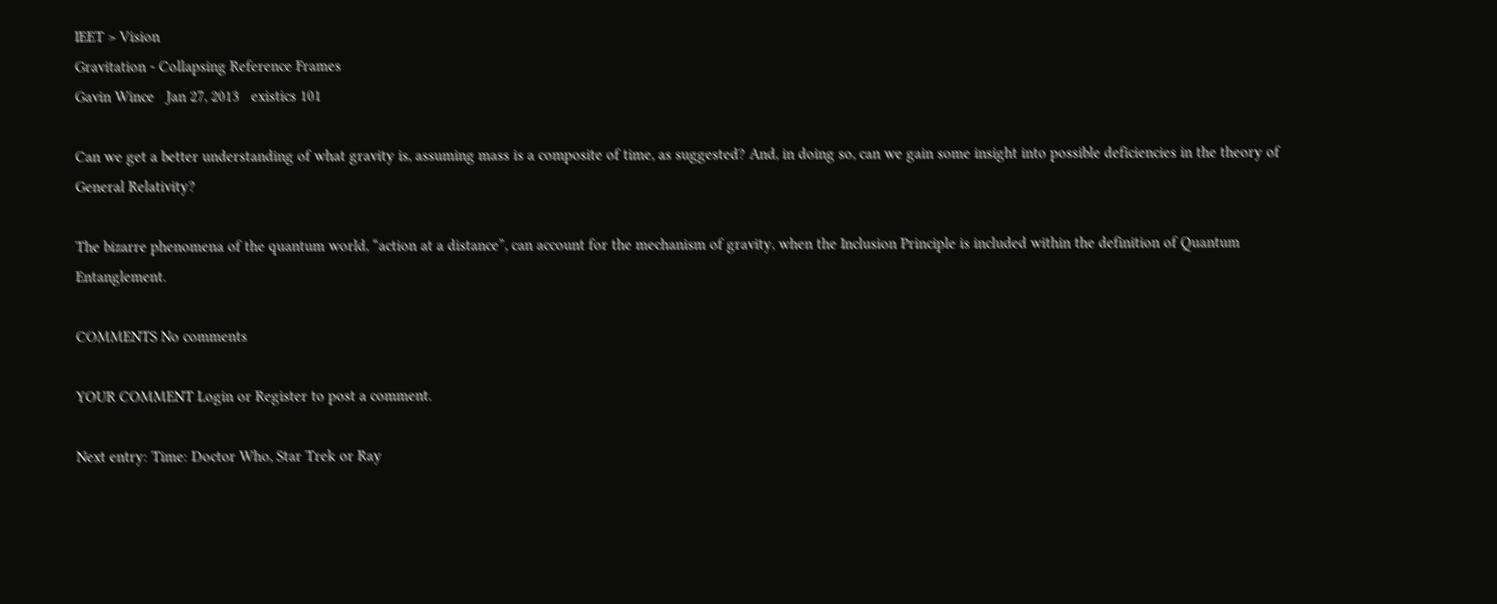IEET > Vision
Gravitation - Collapsing Reference Frames
Gavin Wince   Jan 27, 2013   existics 101

Can we get a better understanding of what gravity is, assuming mass is a composite of time, as suggested? And, in doing so, can we gain some insight into possible deficiencies in the theory of General Relativity?

The bizarre phenomena of the quantum world, “action at a distance”, can account for the mechanism of gravity, when the Inclusion Principle is included within the definition of Quantum Entanglement.

COMMENTS No comments

YOUR COMMENT Login or Register to post a comment.

Next entry: Time: Doctor Who, Star Trek or Ray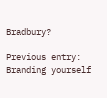Bradbury?

Previous entry: Branding yourself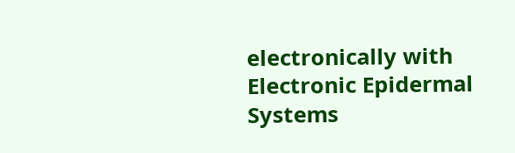electronically with Electronic Epidermal Systems